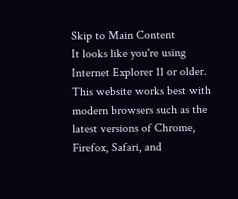Skip to Main Content
It looks like you're using Internet Explorer 11 or older. This website works best with modern browsers such as the latest versions of Chrome, Firefox, Safari, and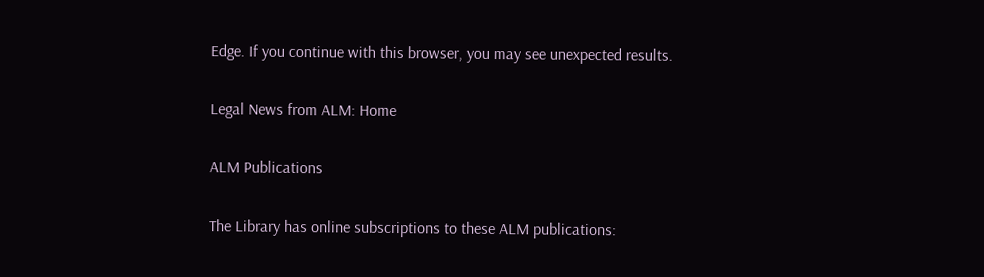Edge. If you continue with this browser, you may see unexpected results.

Legal News from ALM: Home

ALM Publications

The Library has online subscriptions to these ALM publications: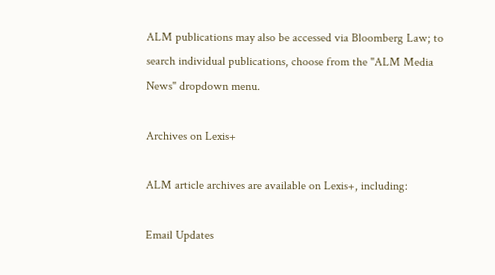ALM publications may also be accessed via Bloomberg Law; to search individual publications, choose from the "ALM Media News" dropdown menu.

Archives on Lexis+

ALM article archives are available on Lexis+, including:

Email Updates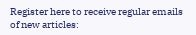Register here to receive regular emails of new articles: